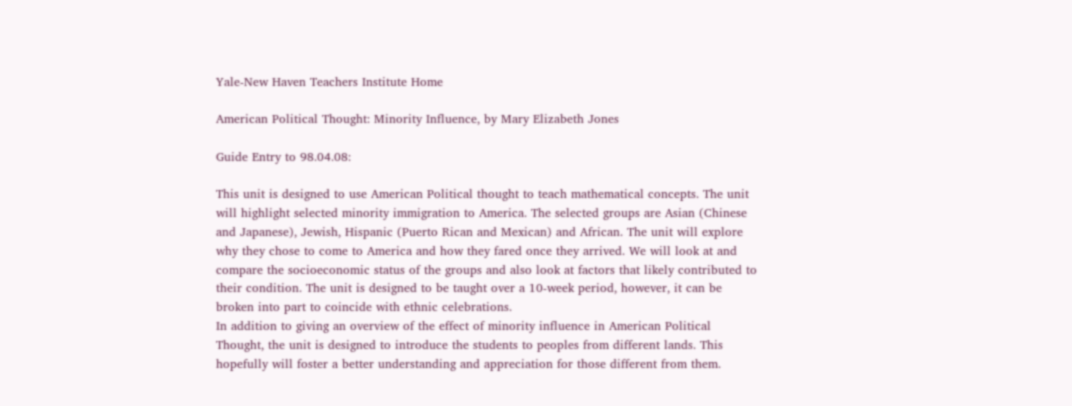Yale-New Haven Teachers Institute Home

American Political Thought: Minority Influence, by Mary Elizabeth Jones

Guide Entry to 98.04.08:

This unit is designed to use American Political thought to teach mathematical concepts. The unit will highlight selected minority immigration to America. The selected groups are Asian (Chinese and Japanese), Jewish, Hispanic (Puerto Rican and Mexican) and African. The unit will explore why they chose to come to America and how they fared once they arrived. We will look at and compare the socioeconomic status of the groups and also look at factors that likely contributed to their condition. The unit is designed to be taught over a 10-week period, however, it can be broken into part to coincide with ethnic celebrations.
In addition to giving an overview of the effect of minority influence in American Political Thought, the unit is designed to introduce the students to peoples from different lands. This hopefully will foster a better understanding and appreciation for those different from them.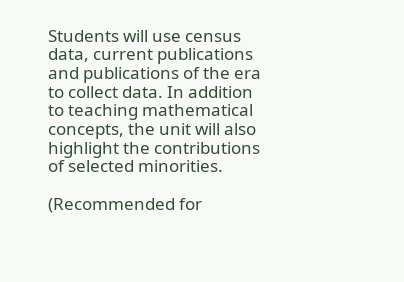Students will use census data, current publications and publications of the era to collect data. In addition to teaching mathematical concepts, the unit will also highlight the contributions of selected minorities.

(Recommended for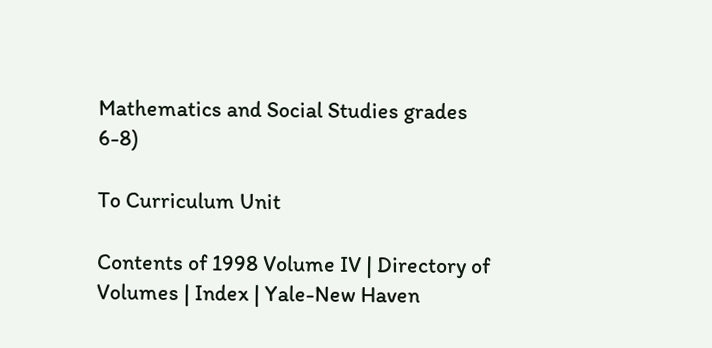Mathematics and Social Studies grades 6-8)

To Curriculum Unit

Contents of 1998 Volume IV | Directory of Volumes | Index | Yale-New Haven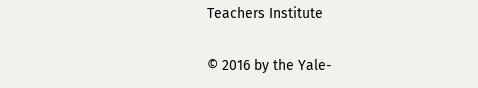Teachers Institute

© 2016 by the Yale-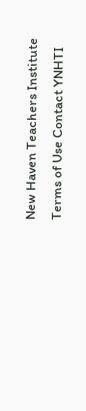New Haven Teachers Institute
Terms of Use Contact YNHTI